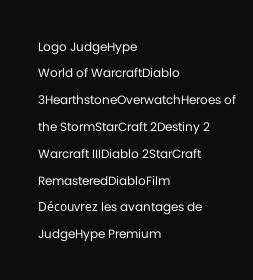Logo JudgeHype
World of WarcraftDiablo 3HearthstoneOverwatchHeroes of the StormStarCraft 2Destiny 2
Warcraft IIIDiablo 2StarCraft RemasteredDiabloFilm
Découvrez les avantages de JudgeHype Premium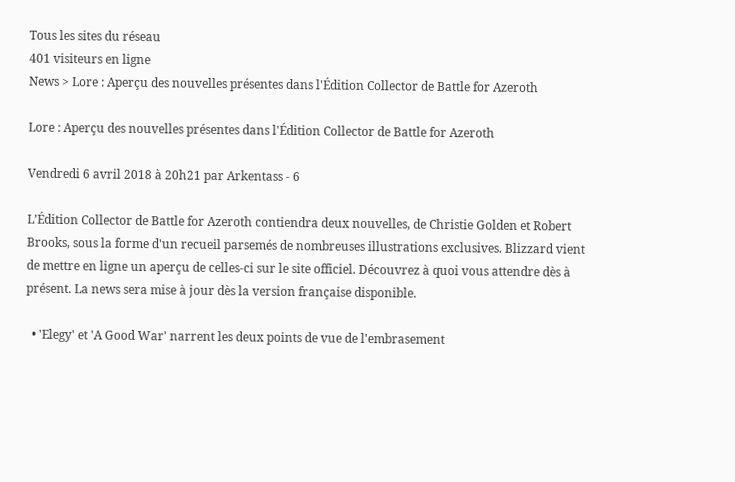Tous les sites du réseau
401 visiteurs en ligne
News > Lore : Aperçu des nouvelles présentes dans l'Édition Collector de Battle for Azeroth

Lore : Aperçu des nouvelles présentes dans l'Édition Collector de Battle for Azeroth

Vendredi 6 avril 2018 à 20h21 par Arkentass - 6

L’Édition Collector de Battle for Azeroth contiendra deux nouvelles, de Christie Golden et Robert Brooks, sous la forme d'un recueil parsemés de nombreuses illustrations exclusives. Blizzard vient de mettre en ligne un aperçu de celles-ci sur le site officiel. Découvrez à quoi vous attendre dès à présent. La news sera mise à jour dès la version française disponible.

  • 'Elegy' et 'A Good War' narrent les deux points de vue de l'embrasement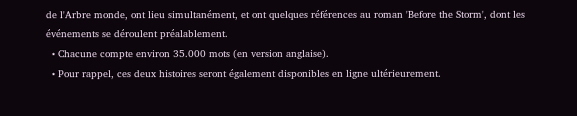de l'Arbre monde, ont lieu simultanément, et ont quelques références au roman 'Before the Storm', dont les événements se déroulent préalablement.
  • Chacune compte environ 35.000 mots (en version anglaise).
  • Pour rappel, ces deux histoires seront également disponibles en ligne ultérieurement.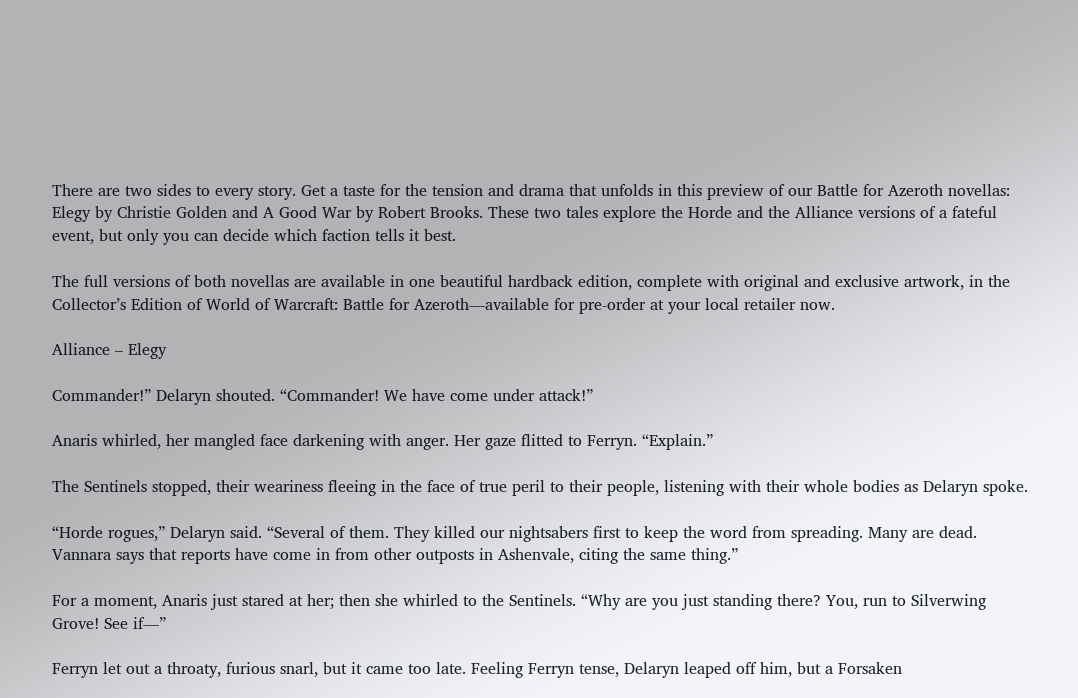There are two sides to every story. Get a taste for the tension and drama that unfolds in this preview of our Battle for Azeroth novellas: Elegy by Christie Golden and A Good War by Robert Brooks. These two tales explore the Horde and the Alliance versions of a fateful event, but only you can decide which faction tells it best.

The full versions of both novellas are available in one beautiful hardback edition, complete with original and exclusive artwork, in the Collector’s Edition of World of Warcraft: Battle for Azeroth—available for pre-order at your local retailer now.

Alliance – Elegy

Commander!” Delaryn shouted. “Commander! We have come under attack!”

Anaris whirled, her mangled face darkening with anger. Her gaze flitted to Ferryn. “Explain.”

The Sentinels stopped, their weariness fleeing in the face of true peril to their people, listening with their whole bodies as Delaryn spoke.

“Horde rogues,” Delaryn said. “Several of them. They killed our nightsabers first to keep the word from spreading. Many are dead. Vannara says that reports have come in from other outposts in Ashenvale, citing the same thing.”

For a moment, Anaris just stared at her; then she whirled to the Sentinels. “Why are you just standing there? You, run to Silverwing Grove! See if—”

Ferryn let out a throaty, furious snarl, but it came too late. Feeling Ferryn tense, Delaryn leaped off him, but a Forsaken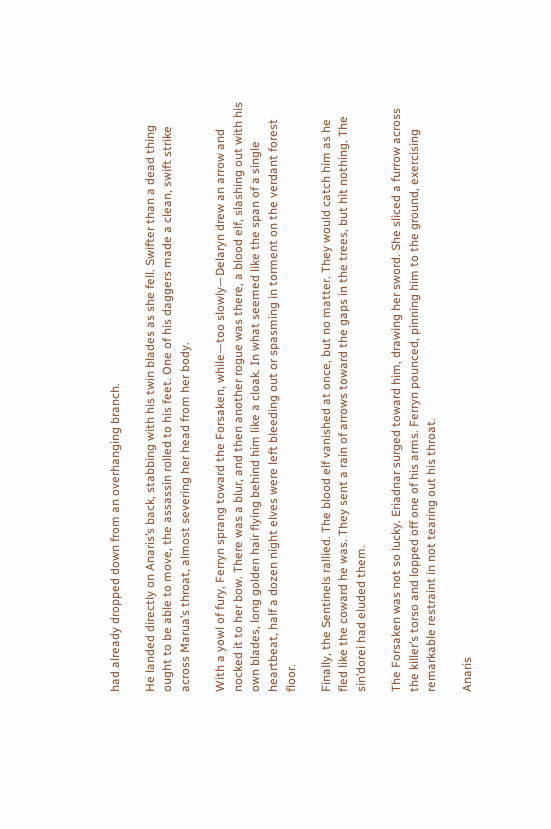had already dropped down from an overhanging branch.

He landed directly on Anaris’s back, stabbing with his twin blades as she fell. Swifter than a dead thing ought to be able to move, the assassin rolled to his feet. One of his daggers made a clean, swift strike across Marua’s throat, almost severing her head from her body.

With a yowl of fury, Ferryn sprang toward the Forsaken, while—too slowly—Delaryn drew an arrow and nocked it to her bow. There was a blur, and then another rogue was there, a blood elf, slashing out with his own blades, long golden hair flying behind him like a cloak. In what seemed like the span of a single heartbeat, half a dozen night elves were left bleeding out or spasming in torment on the verdant forest floor.

Finally, the Sentinels rallied. The blood elf vanished at once, but no matter. They would catch him as he fled like the coward he was. They sent a rain of arrows toward the gaps in the trees, but hit nothing. The sin’dorei had eluded them.

The Forsaken was not so lucky. Eriadnar surged toward him, drawing her sword. She sliced a furrow across the killer’s torso and lopped off one of his arms. Ferryn pounced, pinning him to the ground, exercising remarkable restraint in not tearing out his throat.

Anaris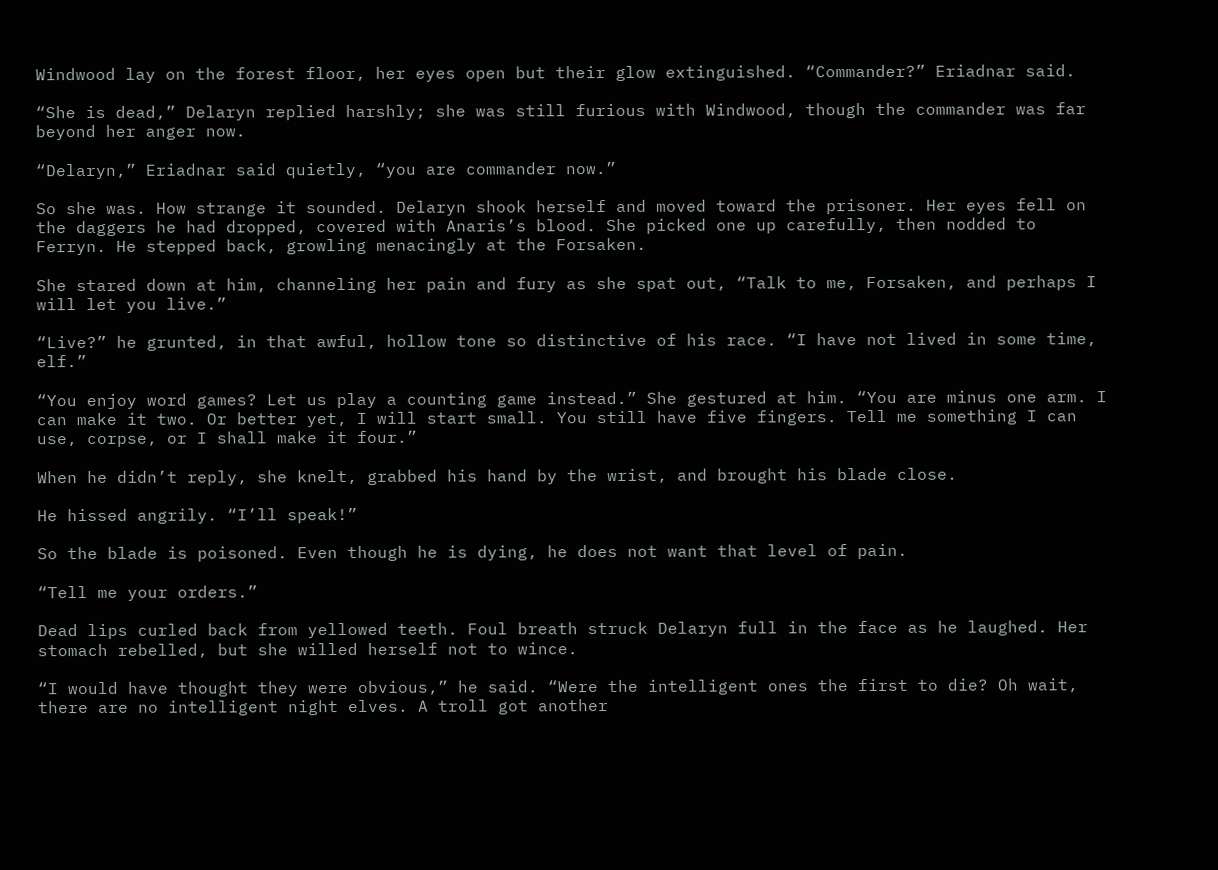Windwood lay on the forest floor, her eyes open but their glow extinguished. “Commander?” Eriadnar said.

“She is dead,” Delaryn replied harshly; she was still furious with Windwood, though the commander was far beyond her anger now.

“Delaryn,” Eriadnar said quietly, “you are commander now.”

So she was. How strange it sounded. Delaryn shook herself and moved toward the prisoner. Her eyes fell on the daggers he had dropped, covered with Anaris’s blood. She picked one up carefully, then nodded to Ferryn. He stepped back, growling menacingly at the Forsaken.

She stared down at him, channeling her pain and fury as she spat out, “Talk to me, Forsaken, and perhaps I will let you live.”

“Live?” he grunted, in that awful, hollow tone so distinctive of his race. “I have not lived in some time, elf.”

“You enjoy word games? Let us play a counting game instead.” She gestured at him. “You are minus one arm. I can make it two. Or better yet, I will start small. You still have five fingers. Tell me something I can use, corpse, or I shall make it four.”

When he didn’t reply, she knelt, grabbed his hand by the wrist, and brought his blade close.

He hissed angrily. “I’ll speak!”

So the blade is poisoned. Even though he is dying, he does not want that level of pain.

“Tell me your orders.”

Dead lips curled back from yellowed teeth. Foul breath struck Delaryn full in the face as he laughed. Her stomach rebelled, but she willed herself not to wince.

“I would have thought they were obvious,” he said. “Were the intelligent ones the first to die? Oh wait, there are no intelligent night elves. A troll got another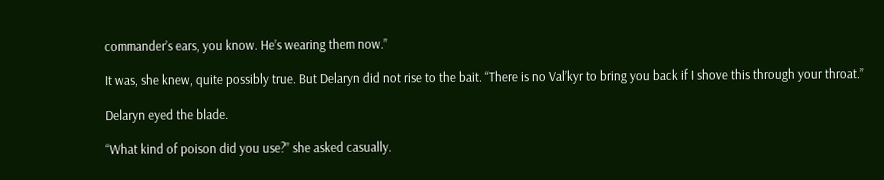commander’s ears, you know. He’s wearing them now.”

It was, she knew, quite possibly true. But Delaryn did not rise to the bait. “There is no Val’kyr to bring you back if I shove this through your throat.”

Delaryn eyed the blade.

“What kind of poison did you use?” she asked casually.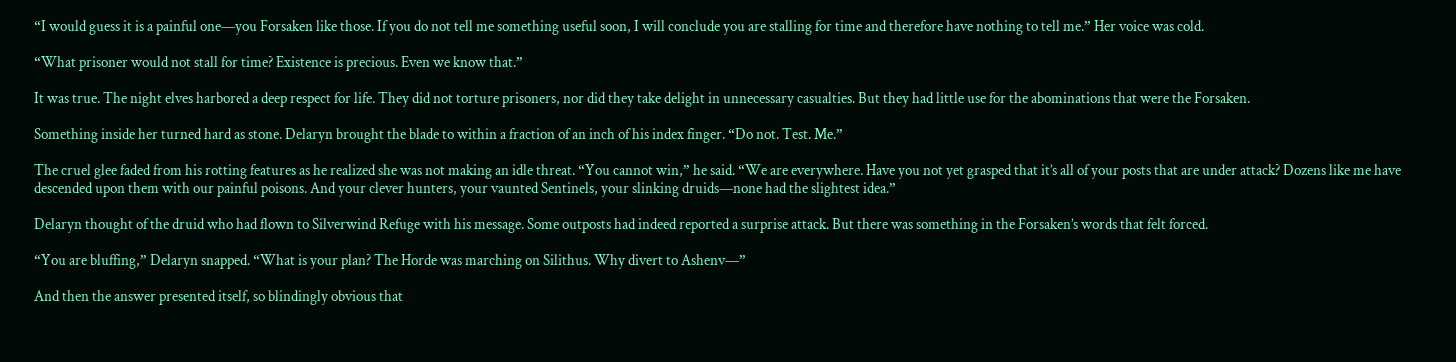“I would guess it is a painful one—you Forsaken like those. If you do not tell me something useful soon, I will conclude you are stalling for time and therefore have nothing to tell me.” Her voice was cold.

“What prisoner would not stall for time? Existence is precious. Even we know that.”

It was true. The night elves harbored a deep respect for life. They did not torture prisoners, nor did they take delight in unnecessary casualties. But they had little use for the abominations that were the Forsaken.

Something inside her turned hard as stone. Delaryn brought the blade to within a fraction of an inch of his index finger. “Do not. Test. Me.”

The cruel glee faded from his rotting features as he realized she was not making an idle threat. “You cannot win,” he said. “We are everywhere. Have you not yet grasped that it’s all of your posts that are under attack? Dozens like me have descended upon them with our painful poisons. And your clever hunters, your vaunted Sentinels, your slinking druids—none had the slightest idea.”

Delaryn thought of the druid who had flown to Silverwind Refuge with his message. Some outposts had indeed reported a surprise attack. But there was something in the Forsaken’s words that felt forced.

“You are bluffing,” Delaryn snapped. “What is your plan? The Horde was marching on Silithus. Why divert to Ashenv—”

And then the answer presented itself, so blindingly obvious that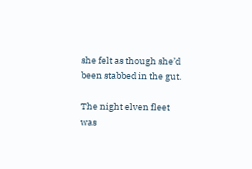she felt as though she’d been stabbed in the gut.

The night elven fleet was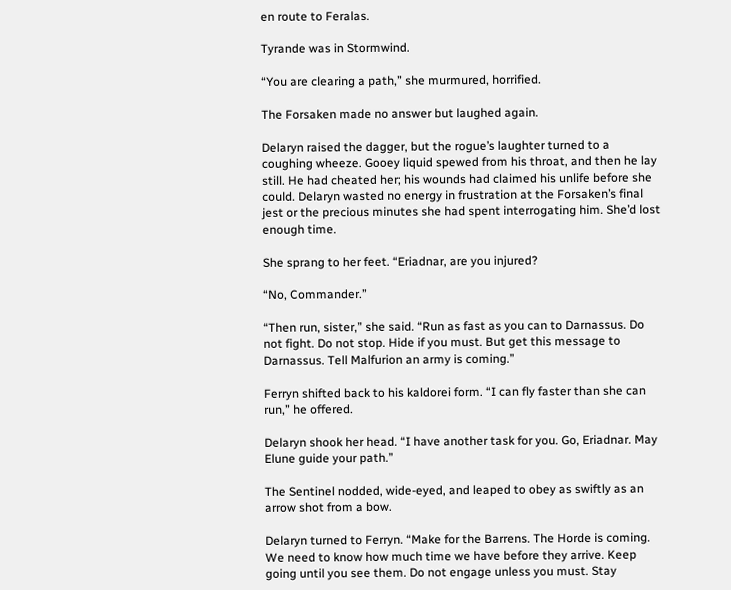en route to Feralas.

Tyrande was in Stormwind.

“You are clearing a path,” she murmured, horrified.

The Forsaken made no answer but laughed again.

Delaryn raised the dagger, but the rogue’s laughter turned to a coughing wheeze. Gooey liquid spewed from his throat, and then he lay still. He had cheated her; his wounds had claimed his unlife before she could. Delaryn wasted no energy in frustration at the Forsaken’s final jest or the precious minutes she had spent interrogating him. She’d lost enough time.

She sprang to her feet. “Eriadnar, are you injured?

“No, Commander.”

“Then run, sister,” she said. “Run as fast as you can to Darnassus. Do not fight. Do not stop. Hide if you must. But get this message to Darnassus. Tell Malfurion an army is coming.”

Ferryn shifted back to his kaldorei form. “I can fly faster than she can run,” he offered.

Delaryn shook her head. “I have another task for you. Go, Eriadnar. May Elune guide your path.”

The Sentinel nodded, wide-eyed, and leaped to obey as swiftly as an arrow shot from a bow.

Delaryn turned to Ferryn. “Make for the Barrens. The Horde is coming. We need to know how much time we have before they arrive. Keep going until you see them. Do not engage unless you must. Stay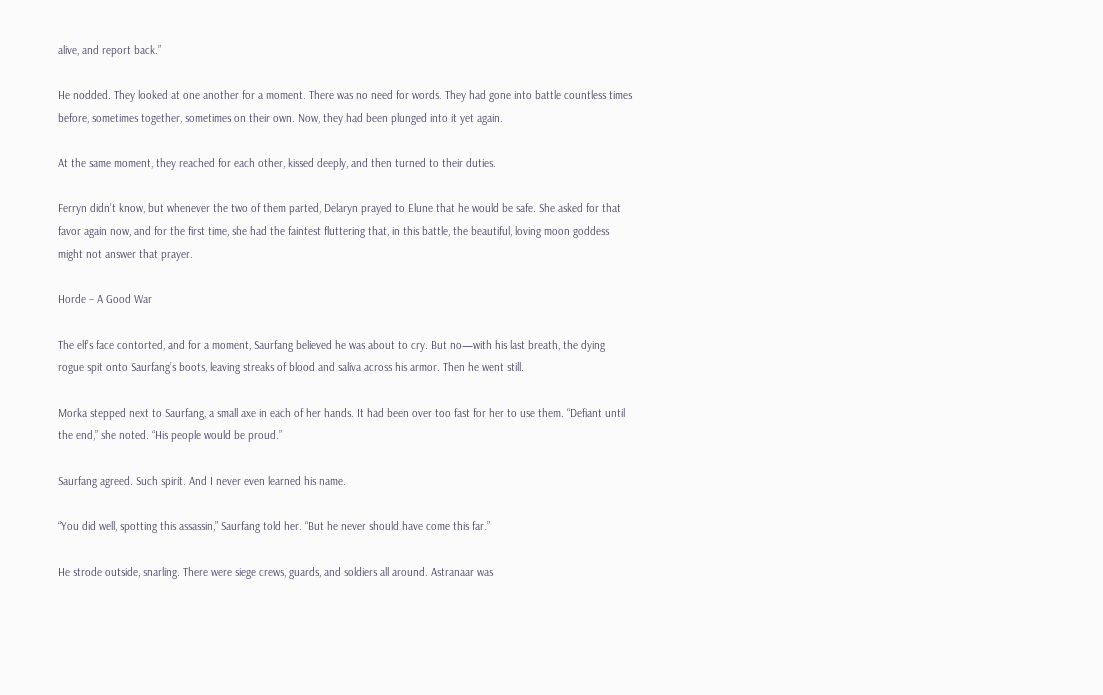alive, and report back.”

He nodded. They looked at one another for a moment. There was no need for words. They had gone into battle countless times before, sometimes together, sometimes on their own. Now, they had been plunged into it yet again.

At the same moment, they reached for each other, kissed deeply, and then turned to their duties.

Ferryn didn’t know, but whenever the two of them parted, Delaryn prayed to Elune that he would be safe. She asked for that favor again now, and for the first time, she had the faintest fluttering that, in this battle, the beautiful, loving moon goddess might not answer that prayer.

Horde – A Good War

The elf’s face contorted, and for a moment, Saurfang believed he was about to cry. But no—with his last breath, the dying rogue spit onto Saurfang’s boots, leaving streaks of blood and saliva across his armor. Then he went still.

Morka stepped next to Saurfang, a small axe in each of her hands. It had been over too fast for her to use them. “Defiant until the end,” she noted. “His people would be proud.”

Saurfang agreed. Such spirit. And I never even learned his name.

“You did well, spotting this assassin,” Saurfang told her. “But he never should have come this far.”

He strode outside, snarling. There were siege crews, guards, and soldiers all around. Astranaar was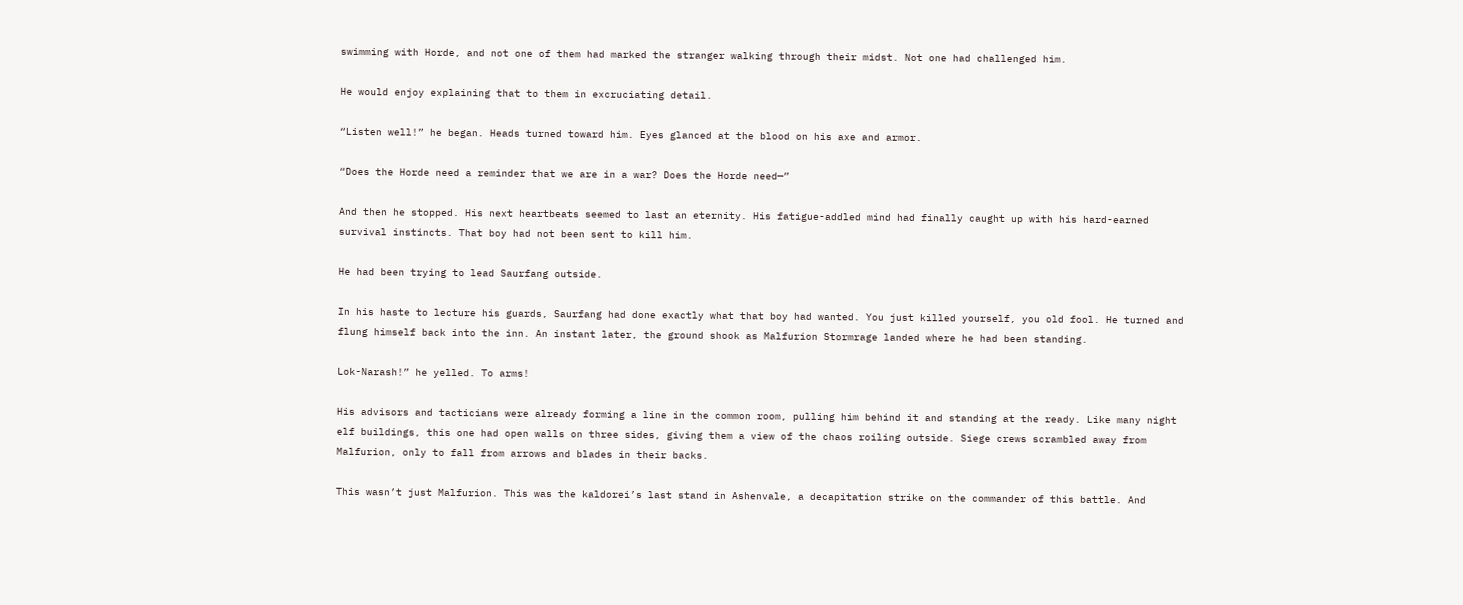swimming with Horde, and not one of them had marked the stranger walking through their midst. Not one had challenged him.

He would enjoy explaining that to them in excruciating detail.

“Listen well!” he began. Heads turned toward him. Eyes glanced at the blood on his axe and armor.

“Does the Horde need a reminder that we are in a war? Does the Horde need—”

And then he stopped. His next heartbeats seemed to last an eternity. His fatigue-addled mind had finally caught up with his hard-earned survival instincts. That boy had not been sent to kill him.

He had been trying to lead Saurfang outside.

In his haste to lecture his guards, Saurfang had done exactly what that boy had wanted. You just killed yourself, you old fool. He turned and flung himself back into the inn. An instant later, the ground shook as Malfurion Stormrage landed where he had been standing.

Lok-Narash!” he yelled. To arms!

His advisors and tacticians were already forming a line in the common room, pulling him behind it and standing at the ready. Like many night elf buildings, this one had open walls on three sides, giving them a view of the chaos roiling outside. Siege crews scrambled away from Malfurion, only to fall from arrows and blades in their backs.

This wasn’t just Malfurion. This was the kaldorei’s last stand in Ashenvale, a decapitation strike on the commander of this battle. And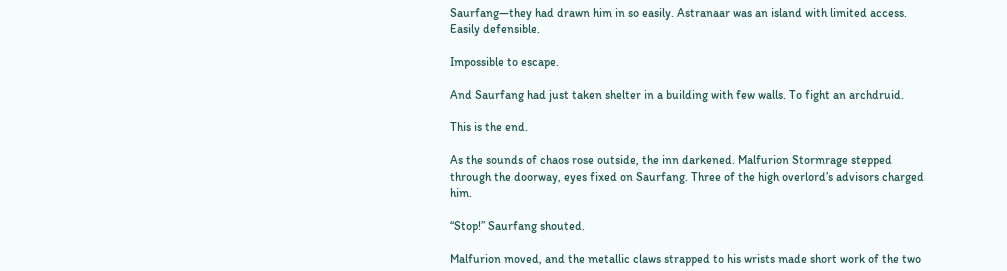Saurfang—they had drawn him in so easily. Astranaar was an island with limited access. Easily defensible.

Impossible to escape.

And Saurfang had just taken shelter in a building with few walls. To fight an archdruid.

This is the end.

As the sounds of chaos rose outside, the inn darkened. Malfurion Stormrage stepped through the doorway, eyes fixed on Saurfang. Three of the high overlord’s advisors charged him.

“Stop!” Saurfang shouted.

Malfurion moved, and the metallic claws strapped to his wrists made short work of the two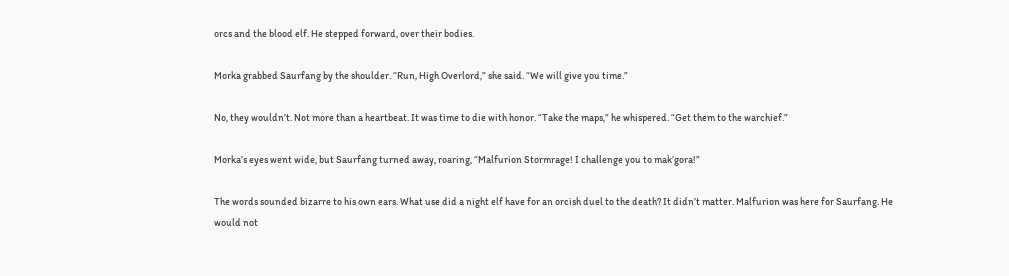orcs and the blood elf. He stepped forward, over their bodies.

Morka grabbed Saurfang by the shoulder. “Run, High Overlord,” she said. “We will give you time.”

No, they wouldn’t. Not more than a heartbeat. It was time to die with honor. “Take the maps,” he whispered. “Get them to the warchief.”

Morka’s eyes went wide, but Saurfang turned away, roaring, “Malfurion Stormrage! I challenge you to mak’gora!”

The words sounded bizarre to his own ears. What use did a night elf have for an orcish duel to the death? It didn’t matter. Malfurion was here for Saurfang. He would not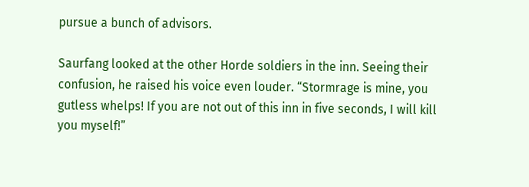pursue a bunch of advisors.

Saurfang looked at the other Horde soldiers in the inn. Seeing their confusion, he raised his voice even louder. “Stormrage is mine, you gutless whelps! If you are not out of this inn in five seconds, I will kill you myself!”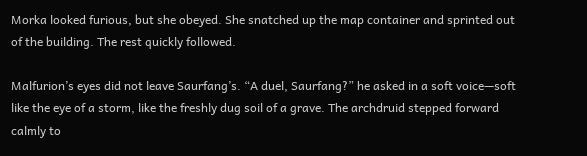Morka looked furious, but she obeyed. She snatched up the map container and sprinted out of the building. The rest quickly followed.

Malfurion’s eyes did not leave Saurfang’s. “A duel, Saurfang?” he asked in a soft voice—soft like the eye of a storm, like the freshly dug soil of a grave. The archdruid stepped forward calmly to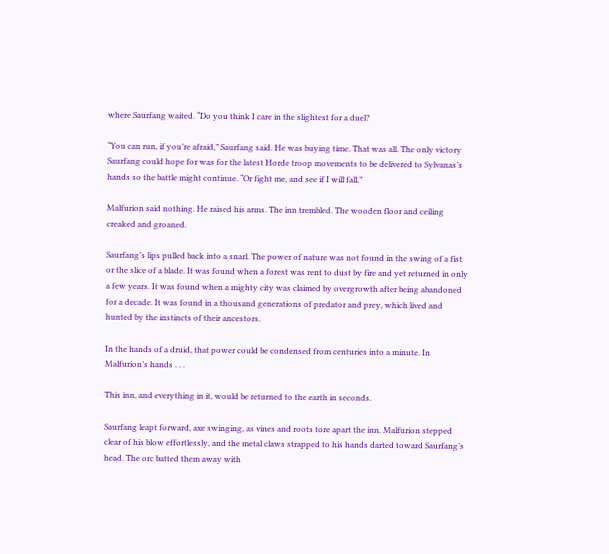where Saurfang waited. “Do you think I care in the slightest for a duel?

“You can run, if you’re afraid,” Saurfang said. He was buying time. That was all. The only victory Saurfang could hope for was for the latest Horde troop movements to be delivered to Sylvanas’s hands so the battle might continue. “Or fight me, and see if I will fall.”

Malfurion said nothing. He raised his arms. The inn trembled. The wooden floor and ceiling creaked and groaned.

Saurfang’s lips pulled back into a snarl. The power of nature was not found in the swing of a fist or the slice of a blade. It was found when a forest was rent to dust by fire and yet returned in only a few years. It was found when a mighty city was claimed by overgrowth after being abandoned for a decade. It was found in a thousand generations of predator and prey, which lived and hunted by the instincts of their ancestors.

In the hands of a druid, that power could be condensed from centuries into a minute. In Malfurion’s hands . . .

This inn, and everything in it, would be returned to the earth in seconds.

Saurfang leapt forward, axe swinging, as vines and roots tore apart the inn. Malfurion stepped clear of his blow effortlessly, and the metal claws strapped to his hands darted toward Saurfang’s head. The orc batted them away with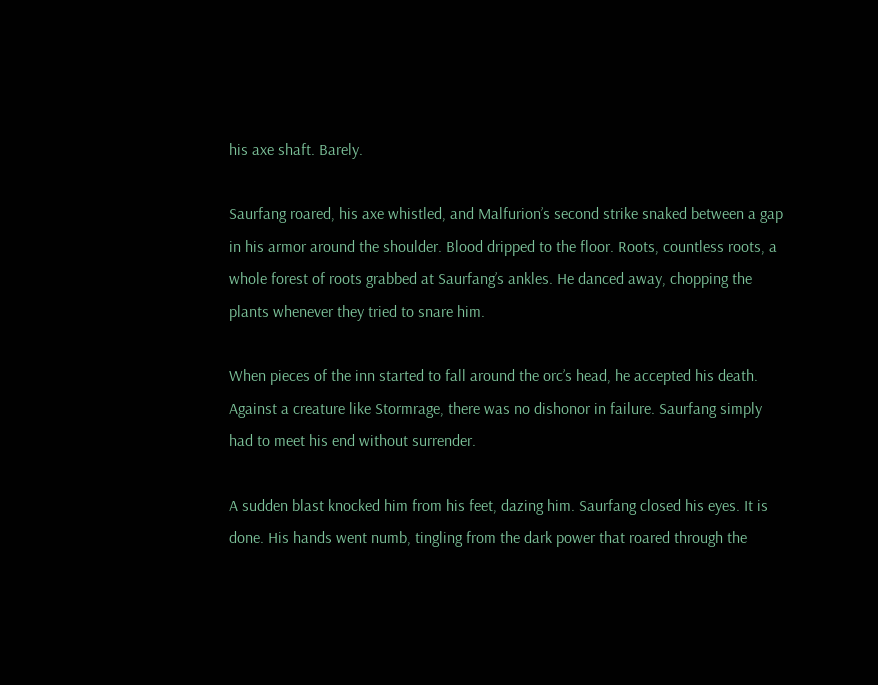his axe shaft. Barely.

Saurfang roared, his axe whistled, and Malfurion’s second strike snaked between a gap in his armor around the shoulder. Blood dripped to the floor. Roots, countless roots, a whole forest of roots grabbed at Saurfang’s ankles. He danced away, chopping the plants whenever they tried to snare him.

When pieces of the inn started to fall around the orc’s head, he accepted his death. Against a creature like Stormrage, there was no dishonor in failure. Saurfang simply had to meet his end without surrender.

A sudden blast knocked him from his feet, dazing him. Saurfang closed his eyes. It is done. His hands went numb, tingling from the dark power that roared through the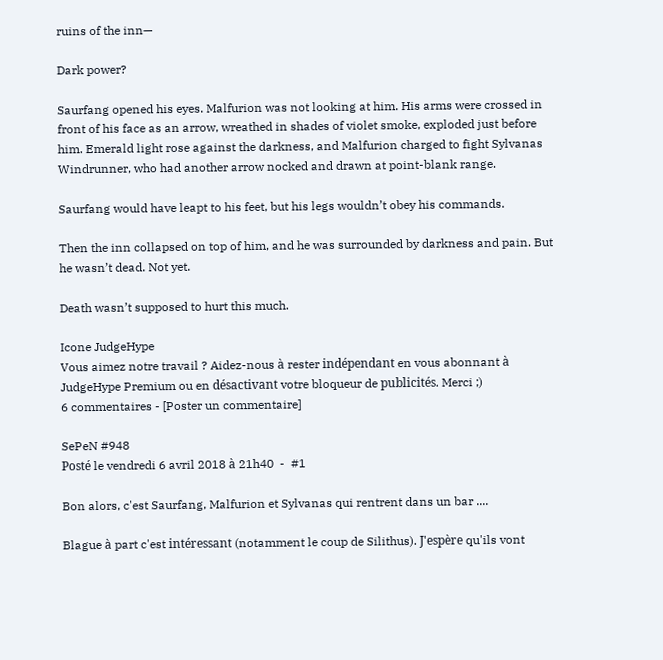ruins of the inn—

Dark power?

Saurfang opened his eyes. Malfurion was not looking at him. His arms were crossed in front of his face as an arrow, wreathed in shades of violet smoke, exploded just before him. Emerald light rose against the darkness, and Malfurion charged to fight Sylvanas Windrunner, who had another arrow nocked and drawn at point-blank range.

Saurfang would have leapt to his feet, but his legs wouldn’t obey his commands.

Then the inn collapsed on top of him, and he was surrounded by darkness and pain. But he wasn’t dead. Not yet.

Death wasn’t supposed to hurt this much.

Icone JudgeHype
Vous aimez notre travail ? Aidez-nous à rester indépendant en vous abonnant à JudgeHype Premium ou en désactivant votre bloqueur de publicités. Merci ;)
6 commentaires - [Poster un commentaire]

SePeN #948
Posté le vendredi 6 avril 2018 à 21h40  -  #1

Bon alors, c'est Saurfang, Malfurion et Sylvanas qui rentrent dans un bar ....

Blague à part c'est intéressant (notamment le coup de Silithus). J'espère qu'ils vont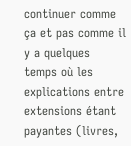continuer comme ça et pas comme il y a quelques temps où les explications entre extensions étant payantes (livres,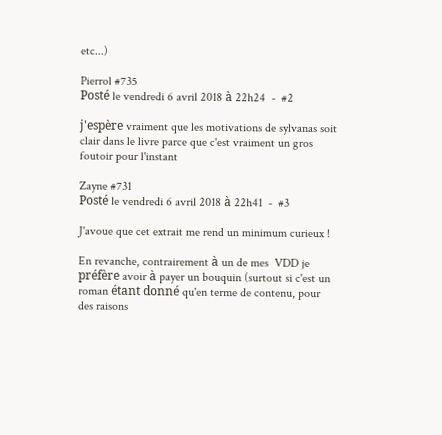etc...)

Pierrol #735
Posté le vendredi 6 avril 2018 à 22h24  -  #2

j'espère vraiment que les motivations de sylvanas soit clair dans le livre parce que c'est vraiment un gros foutoir pour l'instant

Zayne #731
Posté le vendredi 6 avril 2018 à 22h41  -  #3

J'avoue que cet extrait me rend un minimum curieux !

En revanche, contrairement à un de mes  VDD je préfère avoir à payer un bouquin (surtout si c'est un roman étant donné qu'en terme de contenu, pour des raisons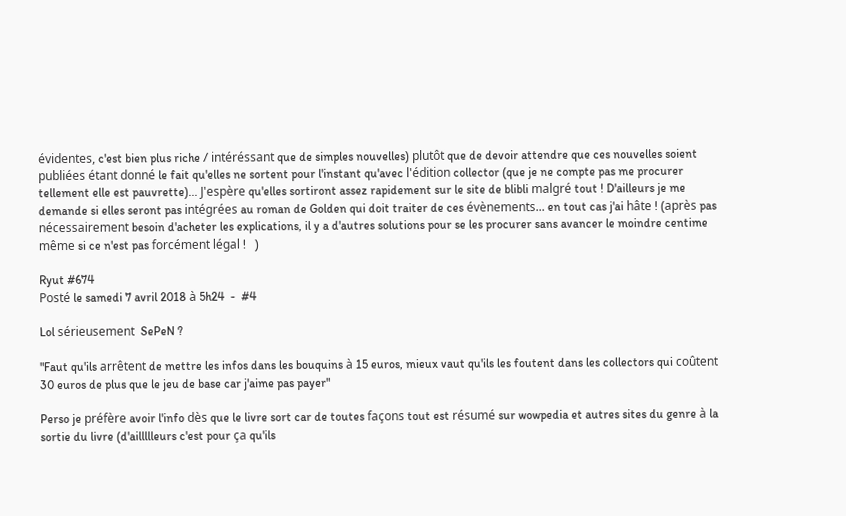évidentes, c'est bien plus riche / intéréssant que de simples nouvelles) plutôt que de devoir attendre que ces nouvelles soient publiées étant donné le fait qu'elles ne sortent pour l'instant qu'avec l'édition collector (que je ne compte pas me procurer tellement elle est pauvrette)... J'espère qu'elles sortiront assez rapidement sur le site de blibli malgré tout ! D'ailleurs je me demande si elles seront pas intégrées au roman de Golden qui doit traiter de ces évènements... en tout cas j'ai hâte ! (après pas nécessairement besoin d'acheter les explications, il y a d'autres solutions pour se les procurer sans avancer le moindre centime même si ce n'est pas forcément légal !   )

Ryut #674
Posté le samedi 7 avril 2018 à 5h24  -  #4

Lol sérieusement  SePeN ?

"Faut qu'ils arrêtent de mettre les infos dans les bouquins à 15 euros, mieux vaut qu'ils les foutent dans les collectors qui coûtent 30 euros de plus que le jeu de base car j'aime pas payer"

Perso je préfère avoir l'info dès que le livre sort car de toutes façons tout est résumé sur wowpedia et autres sites du genre à la sortie du livre (d'aillllleurs c'est pour ça qu'ils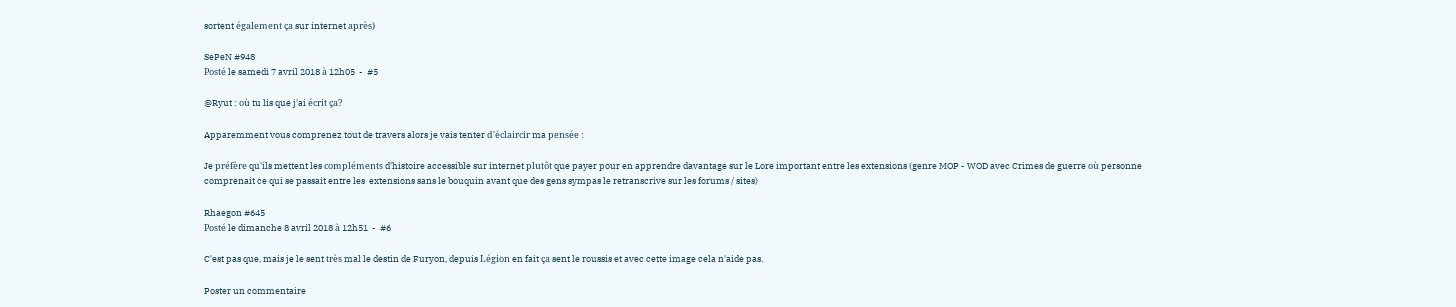sortent également ça sur internet après)

SePeN #948
Posté le samedi 7 avril 2018 à 12h05  -  #5

@Ryut : où tu lis que j'ai écrit ça?

Apparemment vous comprenez tout de travers alors je vais tenter d'éclaircir ma pensée :

Je préfère qu'ils mettent les compléments d'histoire accessible sur internet plutôt que payer pour en apprendre davantage sur le Lore important entre les extensions (genre MOP - WOD avec Crimes de guerre où personne comprenait ce qui se passait entre les  extensions sans le bouquin avant que des gens sympas le retranscrive sur les forums / sites)

Rhaegon #645
Posté le dimanche 8 avril 2018 à 12h51  -  #6

C'est pas que, mais je le sent très mal le destin de Furyon, depuis Légion en fait ça sent le roussis et avec cette image cela n'aide pas.

Poster un commentaire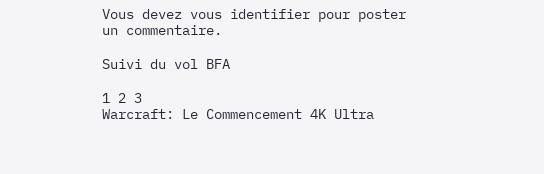Vous devez vous identifier pour poster un commentaire.

Suivi du vol BFA

1 2 3
Warcraft: Le Commencement 4K Ultra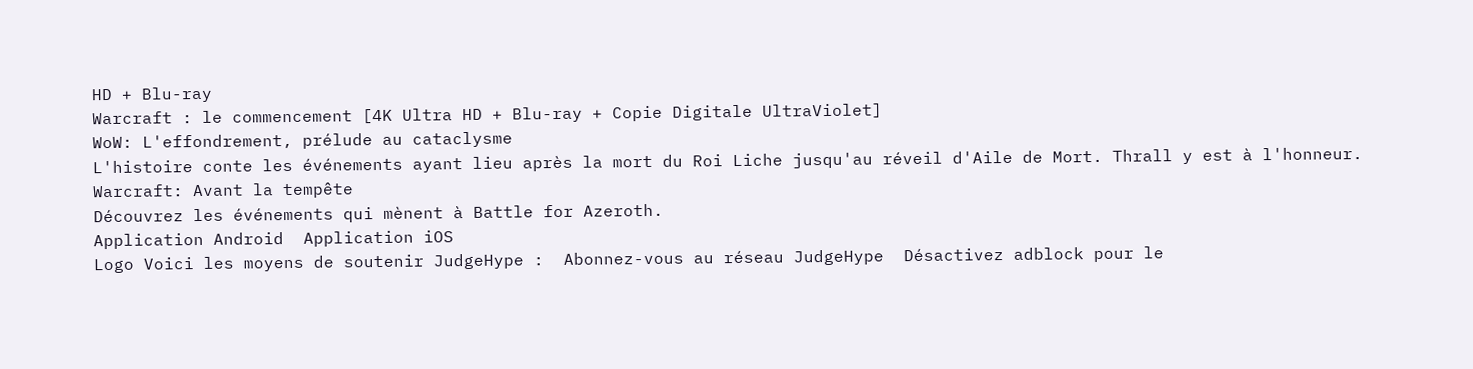HD + Blu-ray
Warcraft : le commencement [4K Ultra HD + Blu-ray + Copie Digitale UltraViolet]
WoW: L'effondrement, prélude au cataclysme
L'histoire conte les événements ayant lieu après la mort du Roi Liche jusqu'au réveil d'Aile de Mort. Thrall y est à l'honneur.
Warcraft: Avant la tempête
Découvrez les événements qui mènent à Battle for Azeroth.
Application Android  Application iOS
Logo Voici les moyens de soutenir JudgeHype :  Abonnez-vous au réseau JudgeHype  Désactivez adblock pour le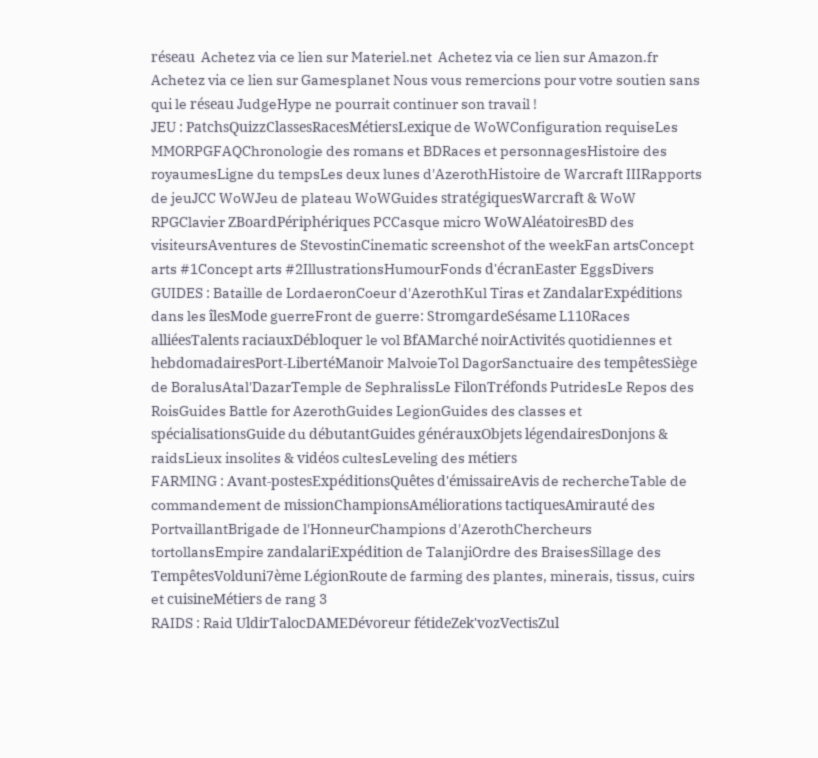réseau  Achetez via ce lien sur Materiel.net  Achetez via ce lien sur Amazon.fr  Achetez via ce lien sur Gamesplanet Nous vous remercions pour votre soutien sans qui le réseau JudgeHype ne pourrait continuer son travail !
JEU : PatchsQuizzClassesRacesMétiersLexique de WoWConfiguration requiseLes MMORPGFAQChronologie des romans et BDRaces et personnagesHistoire des royaumesLigne du tempsLes deux lunes d'AzerothHistoire de Warcraft IIIRapports de jeuJCC WoWJeu de plateau WoWGuides stratégiquesWarcraft & WoW RPGClavier ZBoardPériphériques PCCasque micro WoWAléatoiresBD des visiteursAventures de StevostinCinematic screenshot of the weekFan artsConcept arts #1Concept arts #2IllustrationsHumourFonds d'écranEaster EggsDivers
GUIDES : Bataille de LordaeronCoeur d'AzerothKul Tiras et ZandalarExpéditions dans les îlesMode guerreFront de guerre: StromgardeSésame L110Races alliéesTalents raciauxDébloquer le vol BfAMarché noirActivités quotidiennes et hebdomadairesPort-LibertéManoir MalvoieTol DagorSanctuaire des tempêtesSiège de BoralusAtal'DazarTemple de SephralissLe FilonTréfonds PutridesLe Repos des RoisGuides Battle for AzerothGuides LegionGuides des classes et spécialisationsGuide du débutantGuides générauxObjets légendairesDonjons & raidsLieux insolites & vidéos cultesLeveling des métiers
FARMING : Avant-postesExpéditionsQuêtes d'émissaireAvis de rechercheTable de commandement de missionChampionsAméliorations tactiquesAmirauté des PortvaillantBrigade de l'HonneurChampions d'AzerothChercheurs tortollansEmpire zandalariExpédition de TalanjiOrdre des BraisesSillage des TempêtesVolduni7ème LégionRoute de farming des plantes, minerais, tissus, cuirs et cuisineMétiers de rang 3
RAIDS : Raid UldirTalocDAMEDévoreur fétideZek'vozVectisZul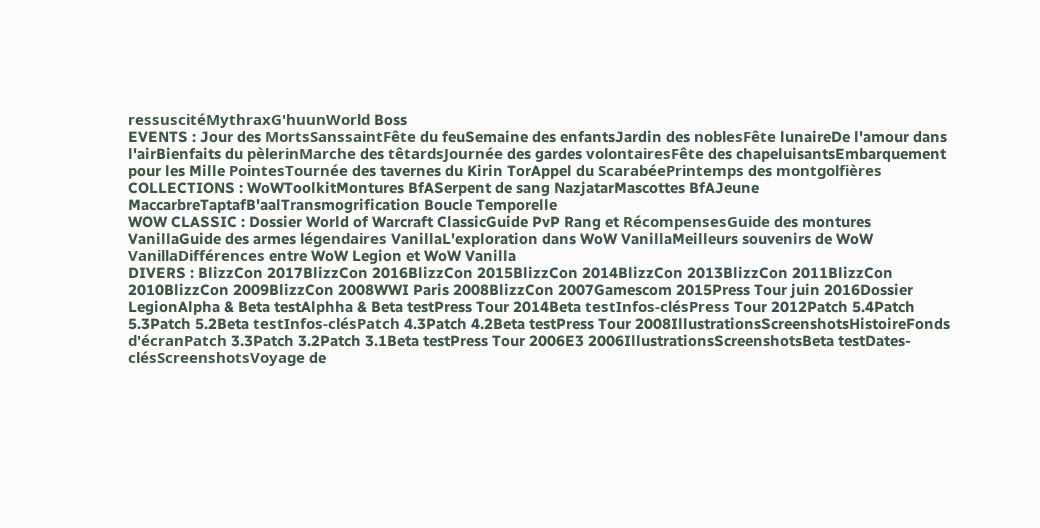ressuscitéMythraxG'huunWorld Boss
EVENTS : Jour des MortsSanssaintFête du feuSemaine des enfantsJardin des noblesFête lunaireDe l'amour dans l'airBienfaits du pèlerinMarche des têtardsJournée des gardes volontairesFête des chapeluisantsEmbarquement pour les Mille PointesTournée des tavernes du Kirin TorAppel du ScarabéePrintemps des montgolfières
COLLECTIONS : WoWToolkitMontures BfASerpent de sang NazjatarMascottes BfAJeune MaccarbreTaptafB'aalTransmogrification Boucle Temporelle
WOW CLASSIC : Dossier World of Warcraft ClassicGuide PvP Rang et RécompensesGuide des montures VanillaGuide des armes légendaires VanillaL'exploration dans WoW VanillaMeilleurs souvenirs de WoW VanillaDifférences entre WoW Legion et WoW Vanilla
DIVERS : BlizzCon 2017BlizzCon 2016BlizzCon 2015BlizzCon 2014BlizzCon 2013BlizzCon 2011BlizzCon 2010BlizzCon 2009BlizzCon 2008WWI Paris 2008BlizzCon 2007Gamescom 2015Press Tour juin 2016Dossier LegionAlpha & Beta testAlphha & Beta testPress Tour 2014Beta testInfos-clésPress Tour 2012Patch 5.4Patch 5.3Patch 5.2Beta testInfos-clésPatch 4.3Patch 4.2Beta testPress Tour 2008IllustrationsScreenshotsHistoireFonds d'écranPatch 3.3Patch 3.2Patch 3.1Beta testPress Tour 2006E3 2006IllustrationsScreenshotsBeta testDates-clésScreenshotsVoyage de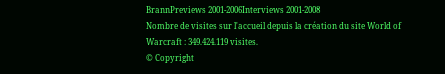BrannPreviews 2001-2006Interviews 2001-2008
Nombre de visites sur l'accueil depuis la création du site World of Warcraft : 349.424.119 visites.
© Copyright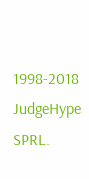1998-2018 JudgeHype SPRL.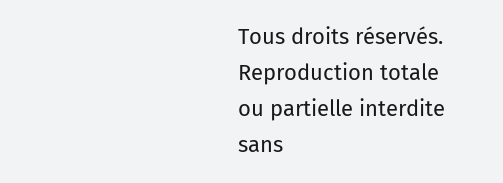Tous droits réservés. Reproduction totale ou partielle interdite sans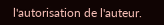l'autorisation de l'auteur.